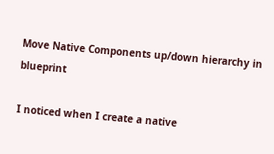Move Native Components up/down hierarchy in blueprint

I noticed when I create a native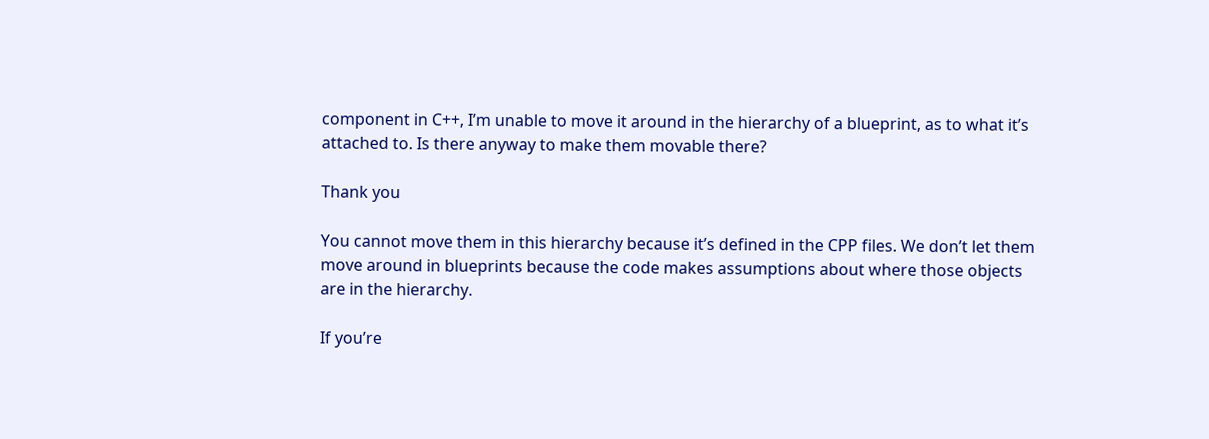component in C++, I’m unable to move it around in the hierarchy of a blueprint, as to what it’s attached to. Is there anyway to make them movable there?

Thank you

You cannot move them in this hierarchy because it’s defined in the CPP files. We don’t let them move around in blueprints because the code makes assumptions about where those objects are in the hierarchy.

If you’re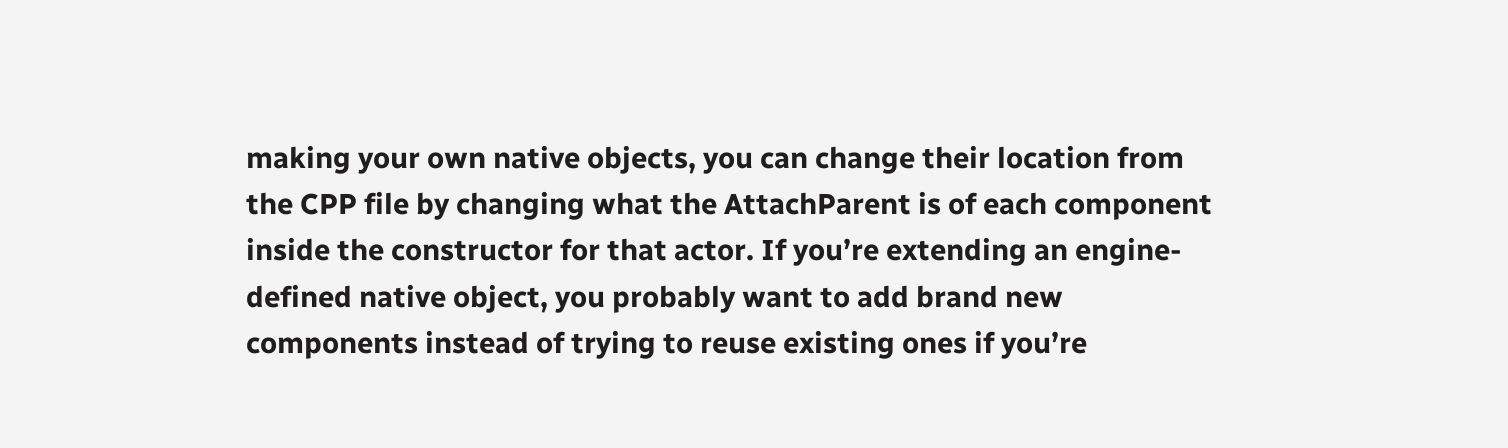making your own native objects, you can change their location from the CPP file by changing what the AttachParent is of each component inside the constructor for that actor. If you’re extending an engine-defined native object, you probably want to add brand new components instead of trying to reuse existing ones if you’re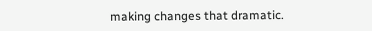making changes that dramatic.